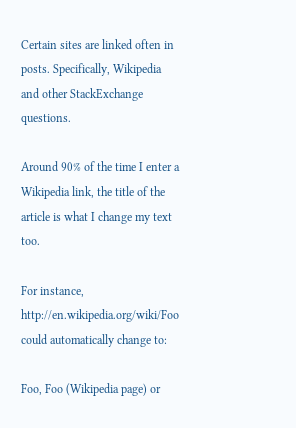Certain sites are linked often in posts. Specifically, Wikipedia and other StackExchange questions.

Around 90% of the time I enter a Wikipedia link, the title of the article is what I change my text too.

For instance, http://en.wikipedia.org/wiki/Foo could automatically change to:

Foo, Foo (Wikipedia page) or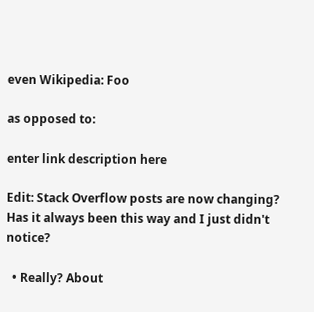even Wikipedia: Foo

as opposed to:

enter link description here

Edit: Stack Overflow posts are now changing? Has it always been this way and I just didn't notice?

  • Really? About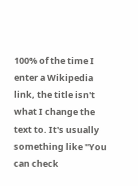100% of the time I enter a Wikipedia link, the title isn't what I change the text to. It's usually something like "You can check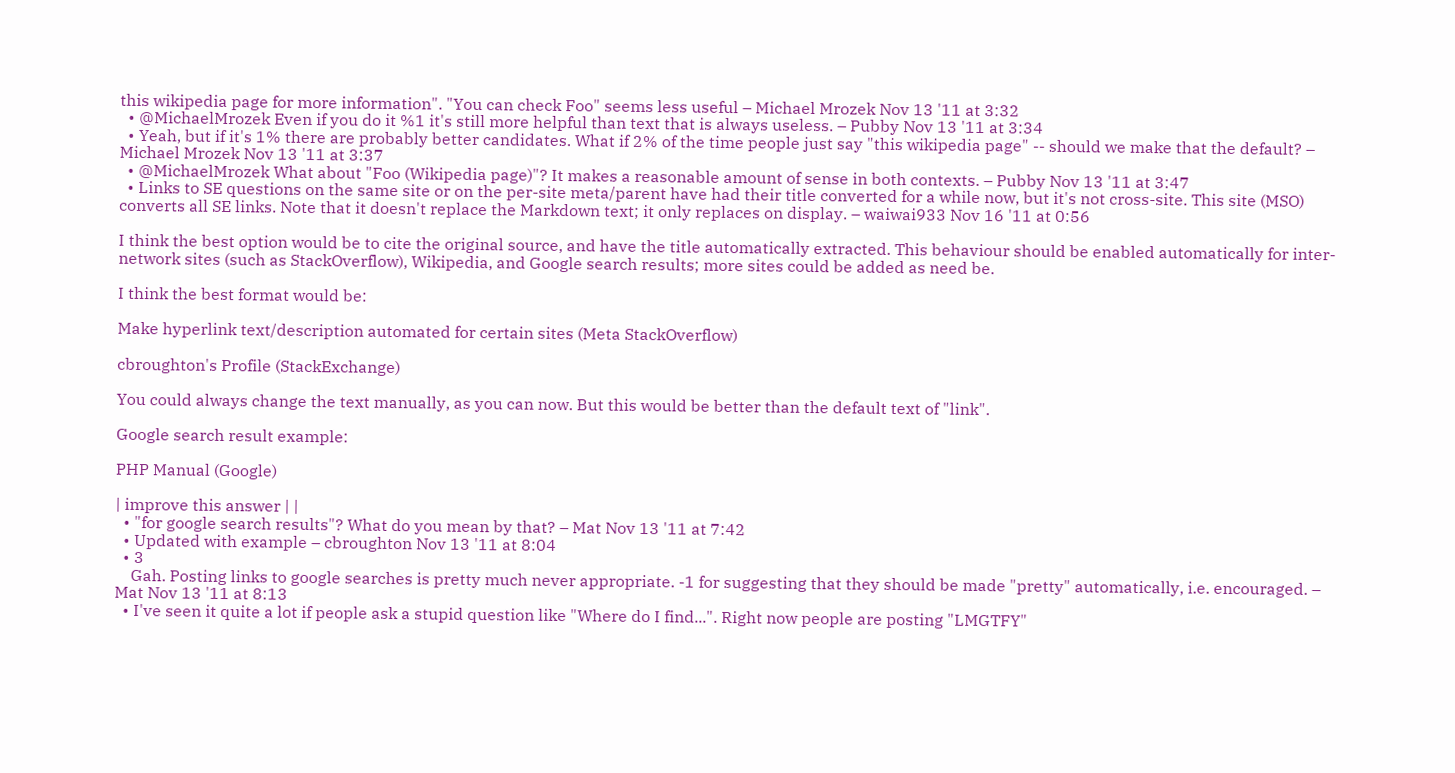this wikipedia page for more information". "You can check Foo" seems less useful – Michael Mrozek Nov 13 '11 at 3:32
  • @MichaelMrozek Even if you do it %1 it's still more helpful than text that is always useless. – Pubby Nov 13 '11 at 3:34
  • Yeah, but if it's 1% there are probably better candidates. What if 2% of the time people just say "this wikipedia page" -- should we make that the default? – Michael Mrozek Nov 13 '11 at 3:37
  • @MichaelMrozek What about "Foo (Wikipedia page)"? It makes a reasonable amount of sense in both contexts. – Pubby Nov 13 '11 at 3:47
  • Links to SE questions on the same site or on the per-site meta/parent have had their title converted for a while now, but it's not cross-site. This site (MSO) converts all SE links. Note that it doesn't replace the Markdown text; it only replaces on display. – waiwai933 Nov 16 '11 at 0:56

I think the best option would be to cite the original source, and have the title automatically extracted. This behaviour should be enabled automatically for inter-network sites (such as StackOverflow), Wikipedia, and Google search results; more sites could be added as need be.

I think the best format would be:

Make hyperlink text/description automated for certain sites (Meta StackOverflow)

cbroughton's Profile (StackExchange)

You could always change the text manually, as you can now. But this would be better than the default text of "link".

Google search result example:

PHP Manual (Google)

| improve this answer | |
  • "for google search results"? What do you mean by that? – Mat Nov 13 '11 at 7:42
  • Updated with example – cbroughton Nov 13 '11 at 8:04
  • 3
    Gah. Posting links to google searches is pretty much never appropriate. -1 for suggesting that they should be made "pretty" automatically, i.e. encouraged. – Mat Nov 13 '11 at 8:13
  • I've seen it quite a lot if people ask a stupid question like "Where do I find...". Right now people are posting "LMGTFY"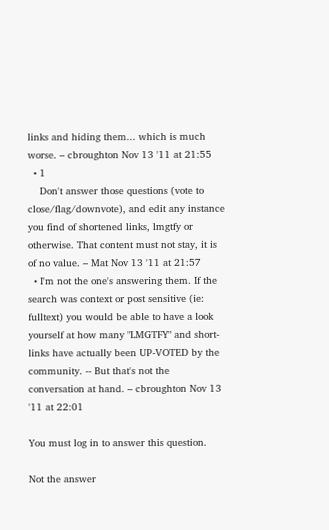links and hiding them... which is much worse. – cbroughton Nov 13 '11 at 21:55
  • 1
    Don't answer those questions (vote to close/flag/downvote), and edit any instance you find of shortened links, lmgtfy or otherwise. That content must not stay, it is of no value. – Mat Nov 13 '11 at 21:57
  • I'm not the one's answering them. If the search was context or post sensitive (ie: fulltext) you would be able to have a look yourself at how many "LMGTFY" and short-links have actually been UP-VOTED by the community. -- But that's not the conversation at hand. – cbroughton Nov 13 '11 at 22:01

You must log in to answer this question.

Not the answer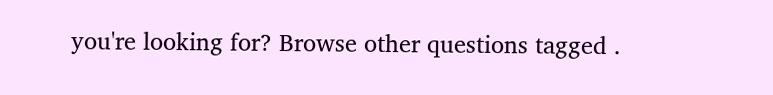you're looking for? Browse other questions tagged .